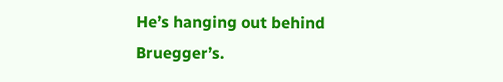He’s hanging out behind Bruegger’s.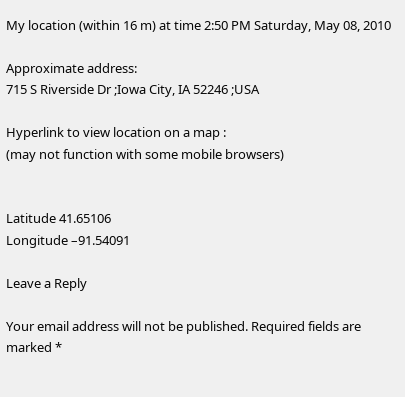My location (within 16 m) at time 2:50 PM Saturday, May 08, 2010

Approximate address:
715 S Riverside Dr ;Iowa City, IA 52246 ;USA

Hyperlink to view location on a map :
(may not function with some mobile browsers)


Latitude 41.65106
Longitude –91.54091

Leave a Reply

Your email address will not be published. Required fields are marked *